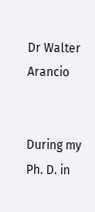Dr Walter Arancio


During my Ph. D. in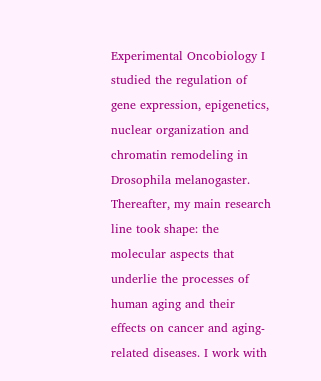Experimental Oncobiology I studied the regulation of gene expression, epigenetics, nuclear organization and chromatin remodeling in Drosophila melanogaster. Thereafter, my main research line took shape: the molecular aspects that underlie the processes of human aging and their effects on cancer and aging-related diseases. I work with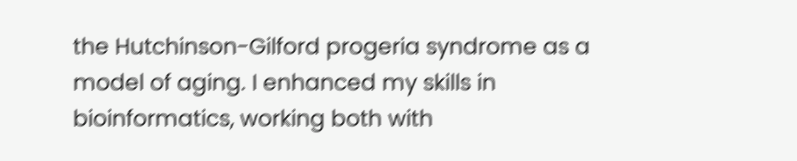the Hutchinson-Gilford progeria syndrome as a model of aging. I enhanced my skills in bioinformatics, working both with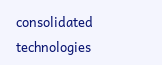consolidated technologies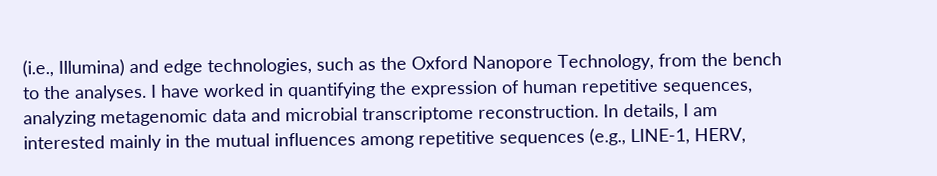(i.e., Illumina) and edge technologies, such as the Oxford Nanopore Technology, from the bench to the analyses. I have worked in quantifying the expression of human repetitive sequences, analyzing metagenomic data and microbial transcriptome reconstruction. In details, I am interested mainly in the mutual influences among repetitive sequences (e.g., LINE-1, HERV,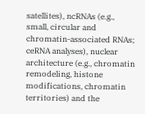satellites), ncRNAs (e.g., small, circular and chromatin-associated RNAs; ceRNA analyses), nuclear architecture (e.g., chromatin remodeling, histone modifications, chromatin territories) and the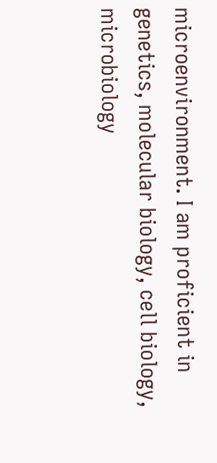microenvironment. I am proficient in genetics, molecular biology, cell biology, microbiology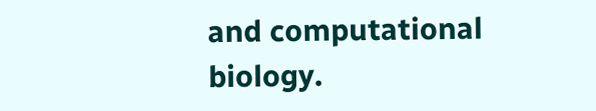and computational biology.